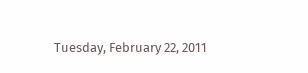Tuesday, February 22, 2011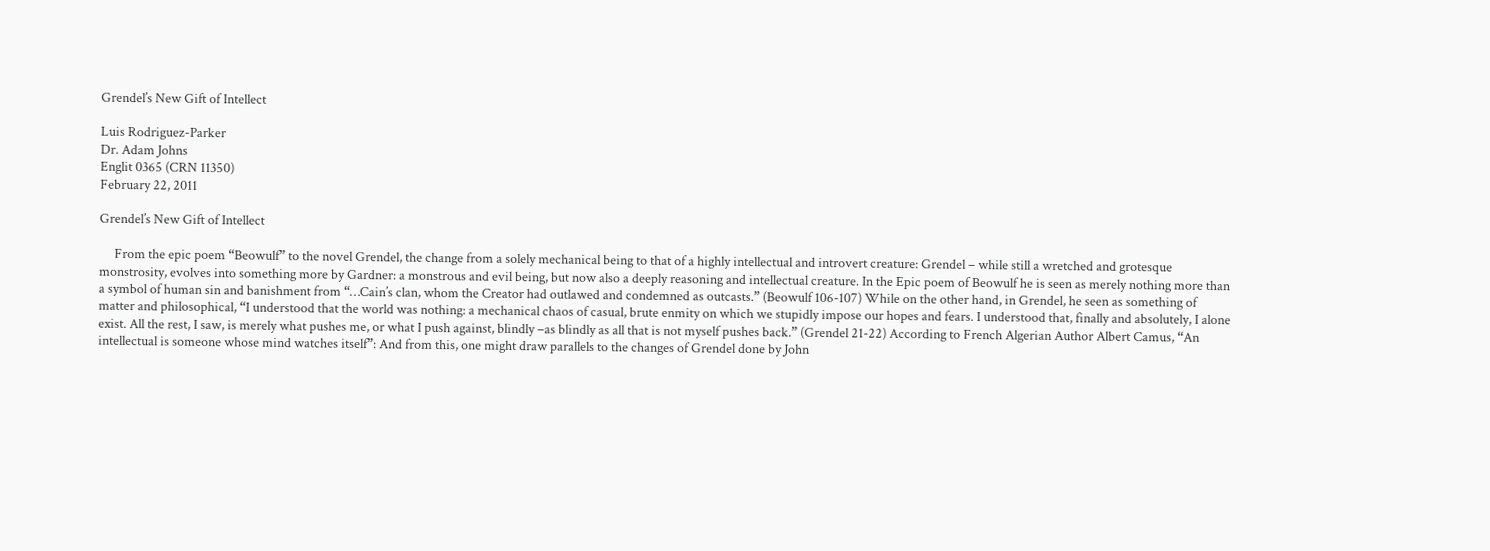Grendel’s New Gift of Intellect

Luis Rodriguez-Parker
Dr. Adam Johns
Englit 0365 (CRN 11350)
February 22, 2011

Grendel’s New Gift of Intellect

     From the epic poem “Beowulf” to the novel Grendel, the change from a solely mechanical being to that of a highly intellectual and introvert creature: Grendel – while still a wretched and grotesque monstrosity, evolves into something more by Gardner: a monstrous and evil being, but now also a deeply reasoning and intellectual creature. In the Epic poem of Beowulf he is seen as merely nothing more than a symbol of human sin and banishment from “…Cain’s clan, whom the Creator had outlawed and condemned as outcasts.” (Beowulf 106-107) While on the other hand, in Grendel, he seen as something of matter and philosophical, “I understood that the world was nothing: a mechanical chaos of casual, brute enmity on which we stupidly impose our hopes and fears. I understood that, finally and absolutely, I alone exist. All the rest, I saw, is merely what pushes me, or what I push against, blindly –as blindly as all that is not myself pushes back.” (Grendel 21-22) According to French Algerian Author Albert Camus, “An intellectual is someone whose mind watches itself”: And from this, one might draw parallels to the changes of Grendel done by John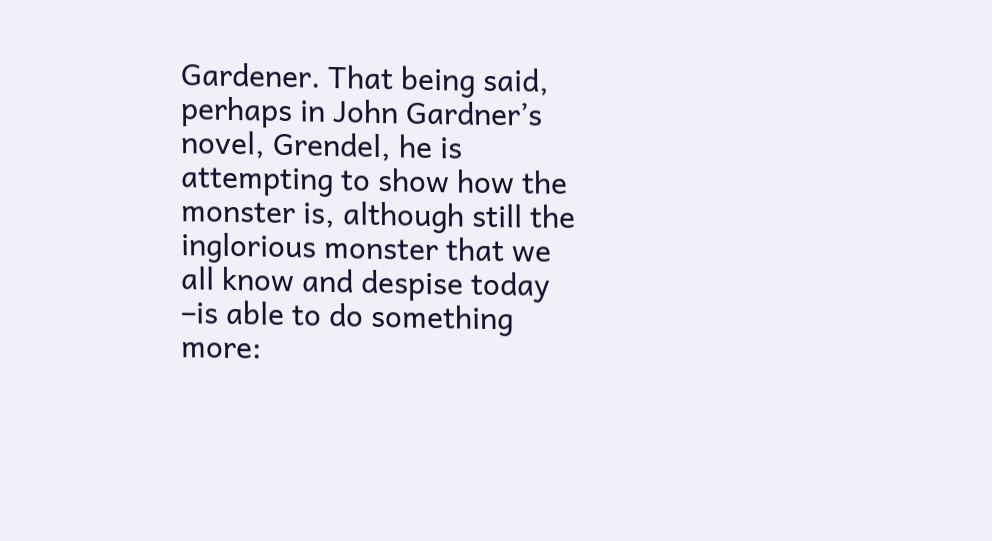Gardener. That being said, perhaps in John Gardner’s novel, Grendel, he is attempting to show how the monster is, although still the inglorious monster that we all know and despise today –is able to do something more: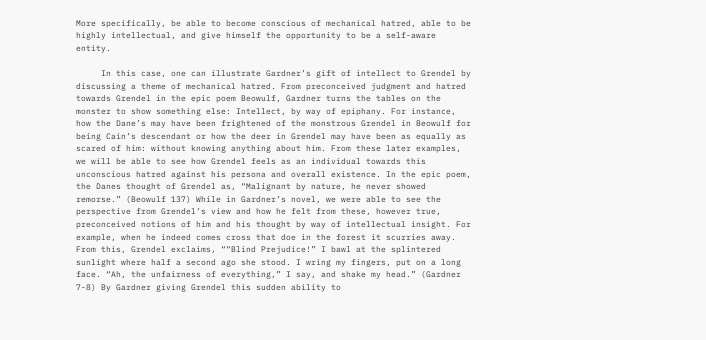More specifically, be able to become conscious of mechanical hatred, able to be highly intellectual, and give himself the opportunity to be a self-aware entity.

     In this case, one can illustrate Gardner’s gift of intellect to Grendel by discussing a theme of mechanical hatred. From preconceived judgment and hatred towards Grendel in the epic poem Beowulf, Gardner turns the tables on the monster to show something else: Intellect, by way of epiphany. For instance, how the Dane’s may have been frightened of the monstrous Grendel in Beowulf for being Cain’s descendant or how the deer in Grendel may have been as equally as scared of him: without knowing anything about him. From these later examples, we will be able to see how Grendel feels as an individual towards this unconscious hatred against his persona and overall existence. In the epic poem, the Danes thought of Grendel as, “Malignant by nature, he never showed remorse.” (Beowulf 137) While in Gardner’s novel, we were able to see the perspective from Grendel’s view and how he felt from these, however true, preconceived notions of him and his thought by way of intellectual insight. For example, when he indeed comes cross that doe in the forest it scurries away. From this, Grendel exclaims, ““Blind Prejudice!” I bawl at the splintered sunlight where half a second ago she stood. I wring my fingers, put on a long face. “Ah, the unfairness of everything,” I say, and shake my head.” (Gardner 7-8) By Gardner giving Grendel this sudden ability to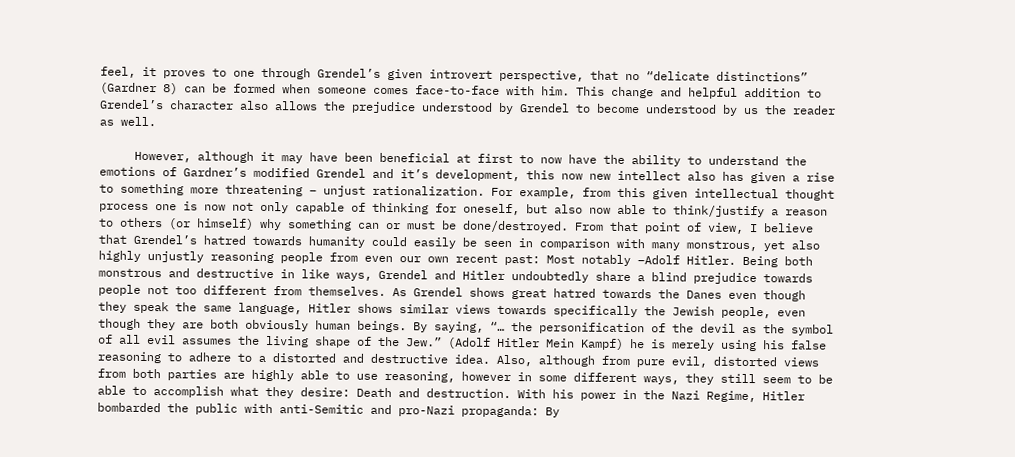feel, it proves to one through Grendel’s given introvert perspective, that no “delicate distinctions” (Gardner 8) can be formed when someone comes face-to-face with him. This change and helpful addition to Grendel’s character also allows the prejudice understood by Grendel to become understood by us the reader as well.

     However, although it may have been beneficial at first to now have the ability to understand the emotions of Gardner’s modified Grendel and it’s development, this now new intellect also has given a rise to something more threatening – unjust rationalization. For example, from this given intellectual thought process one is now not only capable of thinking for oneself, but also now able to think/justify a reason to others (or himself) why something can or must be done/destroyed. From that point of view, I believe that Grendel’s hatred towards humanity could easily be seen in comparison with many monstrous, yet also highly unjustly reasoning people from even our own recent past: Most notably –Adolf Hitler. Being both monstrous and destructive in like ways, Grendel and Hitler undoubtedly share a blind prejudice towards people not too different from themselves. As Grendel shows great hatred towards the Danes even though they speak the same language, Hitler shows similar views towards specifically the Jewish people, even though they are both obviously human beings. By saying, “… the personification of the devil as the symbol of all evil assumes the living shape of the Jew.” (Adolf Hitler Mein Kampf) he is merely using his false reasoning to adhere to a distorted and destructive idea. Also, although from pure evil, distorted views from both parties are highly able to use reasoning, however in some different ways, they still seem to be able to accomplish what they desire: Death and destruction. With his power in the Nazi Regime, Hitler bombarded the public with anti-Semitic and pro-Nazi propaganda: By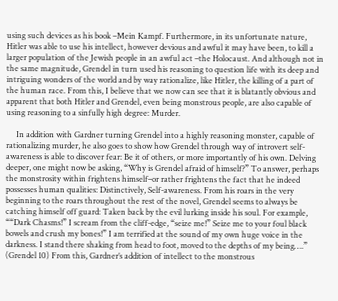using such devices as his book –Mein Kampf. Furthermore, in its unfortunate nature, Hitler was able to use his intellect, however devious and awful it may have been, to kill a larger population of the Jewish people in an awful act –the Holocaust. And although not in the same magnitude, Grendel in turn used his reasoning to question life with its deep and intriguing wonders of the world and by way rationalize, like Hitler, the killing of a part of the human race. From this, I believe that we now can see that it is blatantly obvious and apparent that both Hitler and Grendel, even being monstrous people, are also capable of using reasoning to a sinfully high degree: Murder.

     In addition with Gardner turning Grendel into a highly reasoning monster, capable of rationalizing murder, he also goes to show how Grendel through way of introvert self-awareness is able to discover fear: Be it of others, or more importantly of his own. Delving deeper, one might now be asking, “Why is Grendel afraid of himself?” To answer, perhaps the monstrosity within frightens himself–or rather frightens the fact that he indeed possesses human qualities: Distinctively, Self-awareness. From his roars in the very beginning to the roars throughout the rest of the novel, Grendel seems to always be catching himself off guard: Taken back by the evil lurking inside his soul. For example, ““Dark Chasms!” I scream from the cliff-edge, “seize me!” Seize me to your foul black bowels and crush my bones!” I am terrified at the sound of my own huge voice in the darkness. I stand there shaking from head to foot, moved to the depths of my being….” (Grendel 10) From this, Gardner’s addition of intellect to the monstrous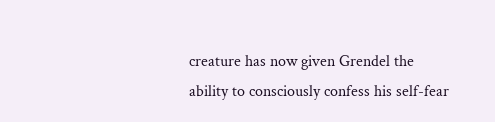creature has now given Grendel the ability to consciously confess his self-fear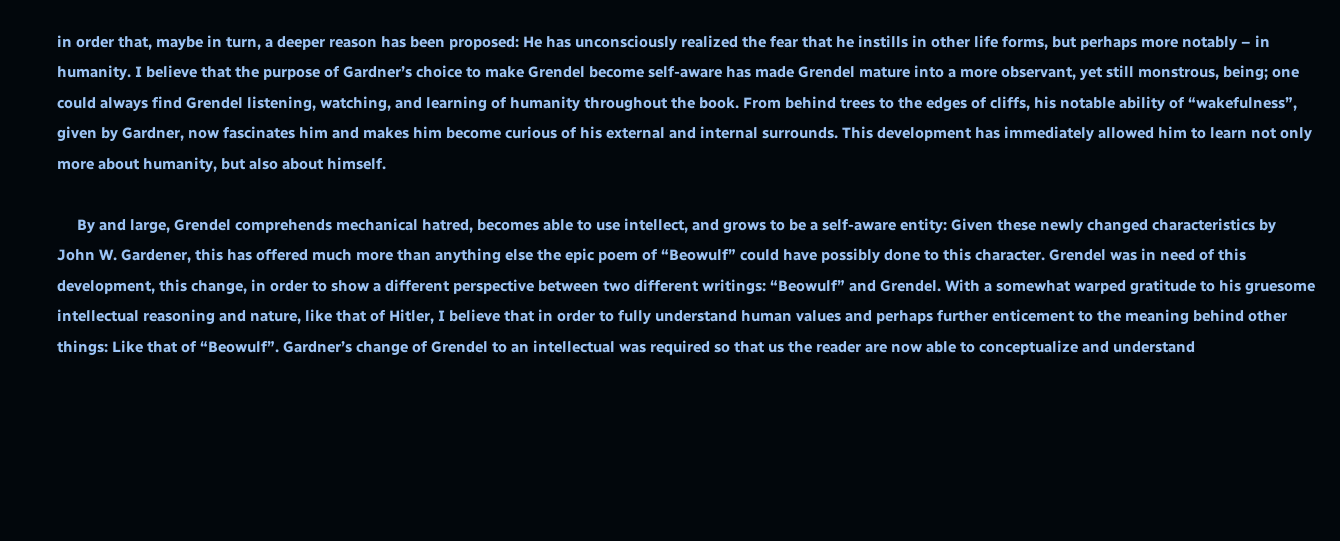in order that, maybe in turn, a deeper reason has been proposed: He has unconsciously realized the fear that he instills in other life forms, but perhaps more notably – in humanity. I believe that the purpose of Gardner’s choice to make Grendel become self-aware has made Grendel mature into a more observant, yet still monstrous, being; one could always find Grendel listening, watching, and learning of humanity throughout the book. From behind trees to the edges of cliffs, his notable ability of “wakefulness”, given by Gardner, now fascinates him and makes him become curious of his external and internal surrounds. This development has immediately allowed him to learn not only more about humanity, but also about himself.

     By and large, Grendel comprehends mechanical hatred, becomes able to use intellect, and grows to be a self-aware entity: Given these newly changed characteristics by John W. Gardener, this has offered much more than anything else the epic poem of “Beowulf” could have possibly done to this character. Grendel was in need of this development, this change, in order to show a different perspective between two different writings: “Beowulf” and Grendel. With a somewhat warped gratitude to his gruesome intellectual reasoning and nature, like that of Hitler, I believe that in order to fully understand human values and perhaps further enticement to the meaning behind other things: Like that of “Beowulf”. Gardner’s change of Grendel to an intellectual was required so that us the reader are now able to conceptualize and understand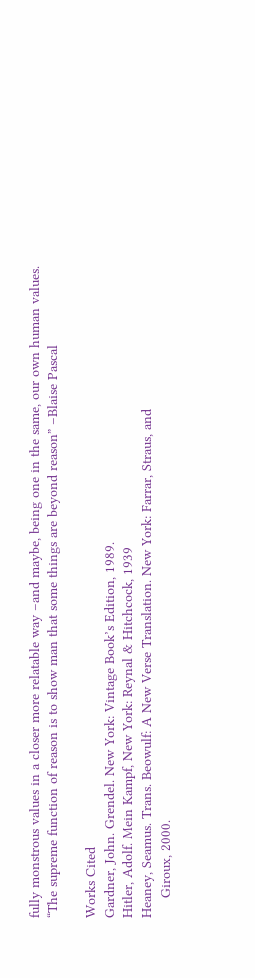fully monstrous values in a closer more relatable way –and maybe, being one in the same, our own human values. “The supreme function of reason is to show man that some things are beyond reason” –Blaise Pascal

Works Cited
Gardner, John. Grendel. New York: Vintage Book’s Edition, 1989.
Hitler, Adolf. Mein Kampf, New York: Reynal & Hitchcock, 1939
Heaney, Seamus. Trans. Beowulf: A New Verse Translation. New York: Farrar, Straus, and
     Giroux, 2000.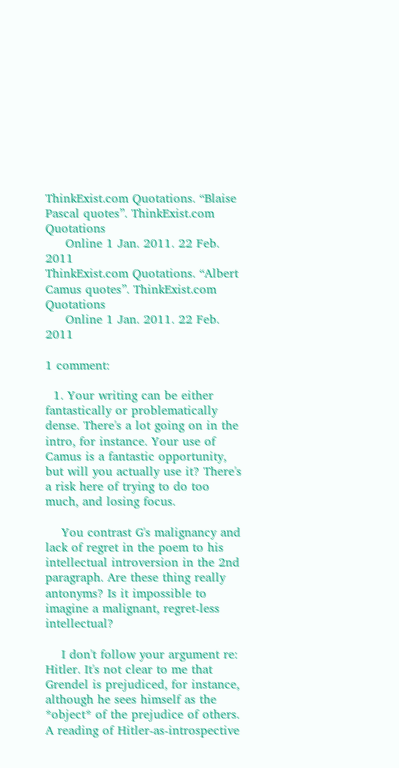ThinkExist.com Quotations. “Blaise Pascal quotes”. ThinkExist.com Quotations
     Online 1 Jan. 2011. 22 Feb. 2011
ThinkExist.com Quotations. “Albert Camus quotes”. ThinkExist.com Quotations
     Online 1 Jan. 2011. 22 Feb. 2011

1 comment:

  1. Your writing can be either fantastically or problematically dense. There's a lot going on in the intro, for instance. Your use of Camus is a fantastic opportunity, but will you actually use it? There's a risk here of trying to do too much, and losing focus.

    You contrast G's malignancy and lack of regret in the poem to his intellectual introversion in the 2nd paragraph. Are these thing really antonyms? Is it impossible to imagine a malignant, regret-less intellectual?

    I don't follow your argument re: Hitler. It's not clear to me that Grendel is prejudiced, for instance, although he sees himself as the *object* of the prejudice of others. A reading of Hitler-as-introspective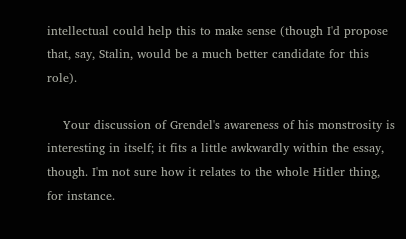intellectual could help this to make sense (though I'd propose that, say, Stalin, would be a much better candidate for this role).

    Your discussion of Grendel's awareness of his monstrosity is interesting in itself; it fits a little awkwardly within the essay, though. I'm not sure how it relates to the whole Hitler thing, for instance.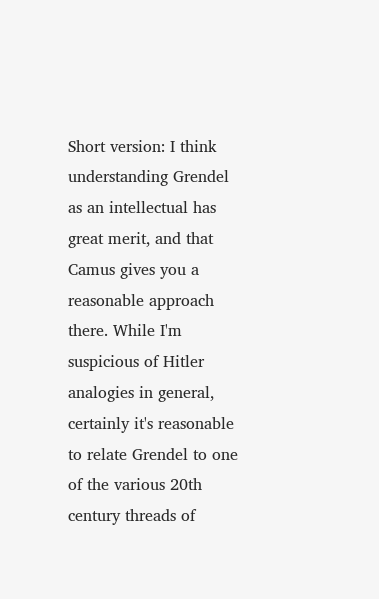Short version: I think understanding Grendel as an intellectual has great merit, and that Camus gives you a reasonable approach there. While I'm suspicious of Hitler analogies in general, certainly it's reasonable to relate Grendel to one of the various 20th century threads of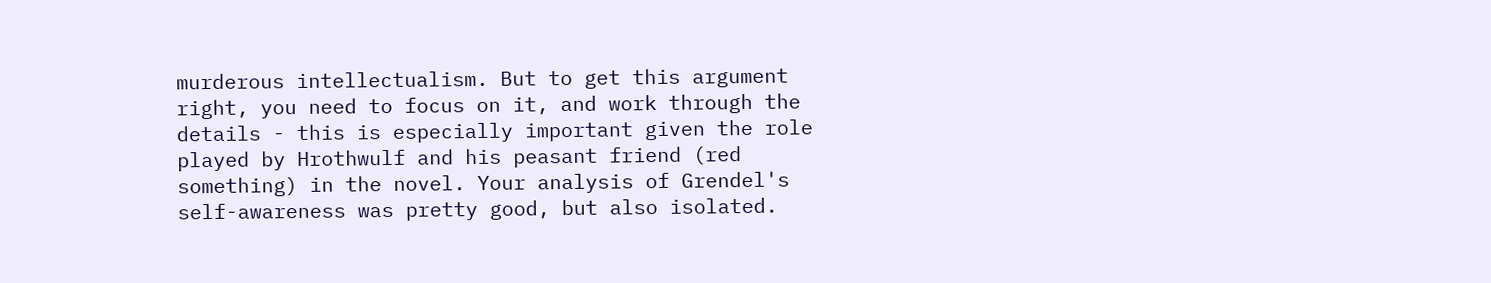murderous intellectualism. But to get this argument right, you need to focus on it, and work through the details - this is especially important given the role played by Hrothwulf and his peasant friend (red something) in the novel. Your analysis of Grendel's self-awareness was pretty good, but also isolated.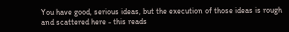You have good, serious ideas, but the execution of those ideas is rough and scattered here - this reads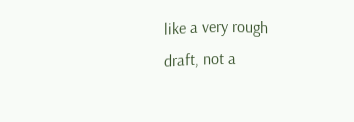like a very rough draft, not a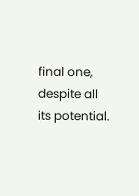final one, despite all its potential.